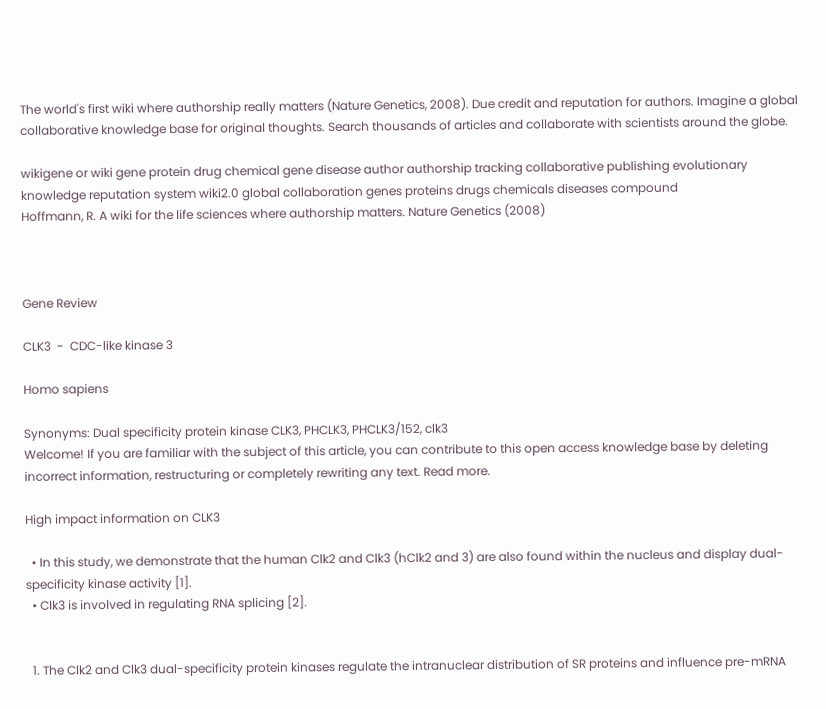The world's first wiki where authorship really matters (Nature Genetics, 2008). Due credit and reputation for authors. Imagine a global collaborative knowledge base for original thoughts. Search thousands of articles and collaborate with scientists around the globe.

wikigene or wiki gene protein drug chemical gene disease author authorship tracking collaborative publishing evolutionary knowledge reputation system wiki2.0 global collaboration genes proteins drugs chemicals diseases compound
Hoffmann, R. A wiki for the life sciences where authorship matters. Nature Genetics (2008)



Gene Review

CLK3  -  CDC-like kinase 3

Homo sapiens

Synonyms: Dual specificity protein kinase CLK3, PHCLK3, PHCLK3/152, clk3
Welcome! If you are familiar with the subject of this article, you can contribute to this open access knowledge base by deleting incorrect information, restructuring or completely rewriting any text. Read more.

High impact information on CLK3

  • In this study, we demonstrate that the human Clk2 and Clk3 (hClk2 and 3) are also found within the nucleus and display dual-specificity kinase activity [1].
  • Clk3 is involved in regulating RNA splicing [2].


  1. The Clk2 and Clk3 dual-specificity protein kinases regulate the intranuclear distribution of SR proteins and influence pre-mRNA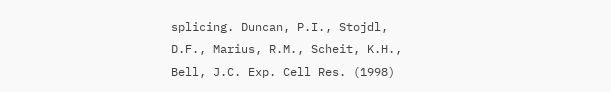splicing. Duncan, P.I., Stojdl, D.F., Marius, R.M., Scheit, K.H., Bell, J.C. Exp. Cell Res. (1998)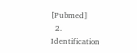[Pubmed]
  2. Identification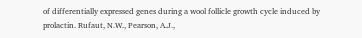of differentially expressed genes during a wool follicle growth cycle induced by prolactin. Rufaut, N.W., Pearson, A.J.,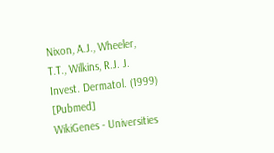Nixon, A.J., Wheeler, T.T., Wilkins, R.J. J. Invest. Dermatol. (1999) [Pubmed]
WikiGenes - Universities